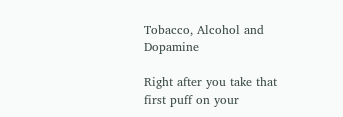Tobacco, Alcohol and Dopamine

Right after you take that first puff on your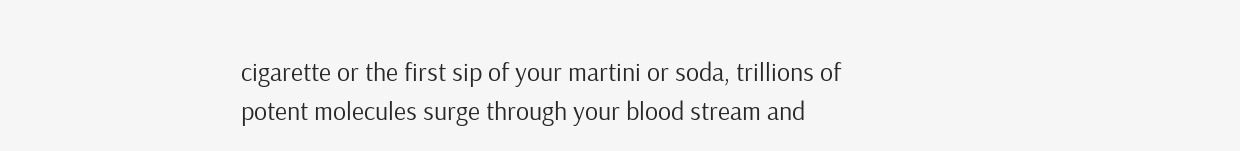cigarette or the first sip of your martini or soda, trillions of potent molecules surge through your blood stream and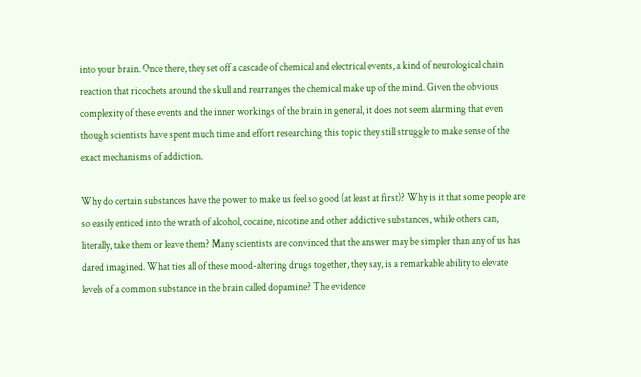into your brain. Once there, they set off a cascade of chemical and electrical events, a kind of neurological chain reaction that ricochets around the skull and rearranges the chemical make up of the mind. Given the obvious complexity of these events and the inner workings of the brain in general, it does not seem alarming that even though scientists have spent much time and effort researching this topic they still struggle to make sense of the exact mechanisms of addiction.

Why do certain substances have the power to make us feel so good (at least at first)? Why is it that some people are so easily enticed into the wrath of alcohol, cocaine, nicotine and other addictive substances, while others can, literally, take them or leave them? Many scientists are convinced that the answer may be simpler than any of us has dared imagined. What ties all of these mood-altering drugs together, they say, is a remarkable ability to elevate levels of a common substance in the brain called dopamine? The evidence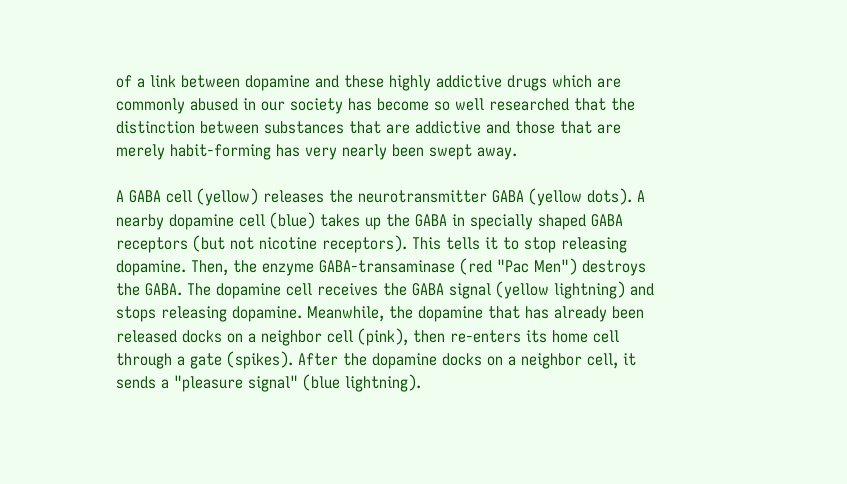of a link between dopamine and these highly addictive drugs which are commonly abused in our society has become so well researched that the distinction between substances that are addictive and those that are merely habit-forming has very nearly been swept away.

A GABA cell (yellow) releases the neurotransmitter GABA (yellow dots). A nearby dopamine cell (blue) takes up the GABA in specially shaped GABA receptors (but not nicotine receptors). This tells it to stop releasing dopamine. Then, the enzyme GABA-transaminase (red "Pac Men") destroys the GABA. The dopamine cell receives the GABA signal (yellow lightning) and stops releasing dopamine. Meanwhile, the dopamine that has already been released docks on a neighbor cell (pink), then re-enters its home cell through a gate (spikes). After the dopamine docks on a neighbor cell, it sends a "pleasure signal" (blue lightning).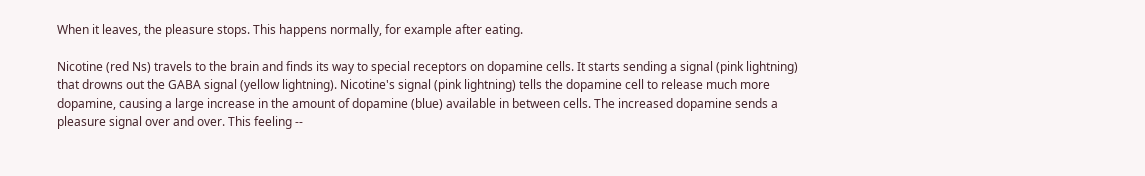When it leaves, the pleasure stops. This happens normally, for example after eating.

Nicotine (red Ns) travels to the brain and finds its way to special receptors on dopamine cells. It starts sending a signal (pink lightning) that drowns out the GABA signal (yellow lightning). Nicotine's signal (pink lightning) tells the dopamine cell to release much more dopamine, causing a large increase in the amount of dopamine (blue) available in between cells. The increased dopamine sends a pleasure signal over and over. This feeling --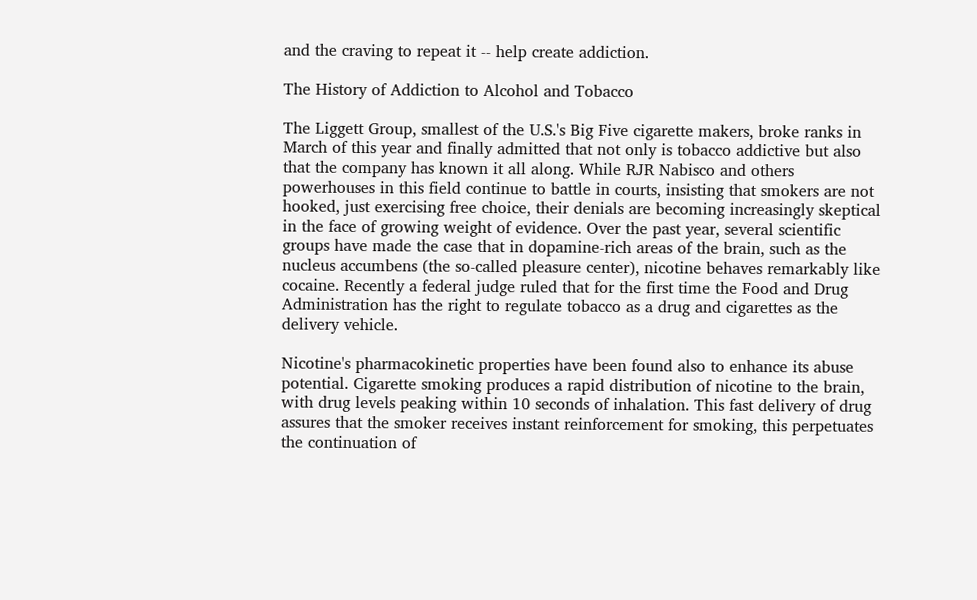and the craving to repeat it -- help create addiction.

The History of Addiction to Alcohol and Tobacco

The Liggett Group, smallest of the U.S.'s Big Five cigarette makers, broke ranks in March of this year and finally admitted that not only is tobacco addictive but also that the company has known it all along. While RJR Nabisco and others powerhouses in this field continue to battle in courts, insisting that smokers are not hooked, just exercising free choice, their denials are becoming increasingly skeptical in the face of growing weight of evidence. Over the past year, several scientific groups have made the case that in dopamine-rich areas of the brain, such as the nucleus accumbens (the so-called pleasure center), nicotine behaves remarkably like cocaine. Recently a federal judge ruled that for the first time the Food and Drug Administration has the right to regulate tobacco as a drug and cigarettes as the delivery vehicle.

Nicotine's pharmacokinetic properties have been found also to enhance its abuse potential. Cigarette smoking produces a rapid distribution of nicotine to the brain, with drug levels peaking within 10 seconds of inhalation. This fast delivery of drug assures that the smoker receives instant reinforcement for smoking, this perpetuates the continuation of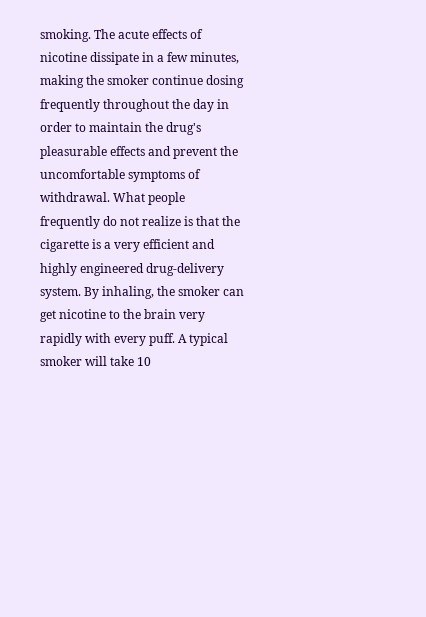smoking. The acute effects of nicotine dissipate in a few minutes, making the smoker continue dosing frequently throughout the day in order to maintain the drug's pleasurable effects and prevent the uncomfortable symptoms of withdrawal. What people frequently do not realize is that the cigarette is a very efficient and highly engineered drug-delivery system. By inhaling, the smoker can get nicotine to the brain very rapidly with every puff. A typical smoker will take 10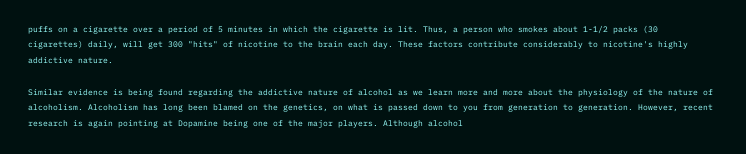puffs on a cigarette over a period of 5 minutes in which the cigarette is lit. Thus, a person who smokes about 1-1/2 packs (30 cigarettes) daily, will get 300 "hits" of nicotine to the brain each day. These factors contribute considerably to nicotine's highly addictive nature.

Similar evidence is being found regarding the addictive nature of alcohol as we learn more and more about the physiology of the nature of alcoholism. Alcoholism has long been blamed on the genetics, on what is passed down to you from generation to generation. However, recent research is again pointing at Dopamine being one of the major players. Although alcohol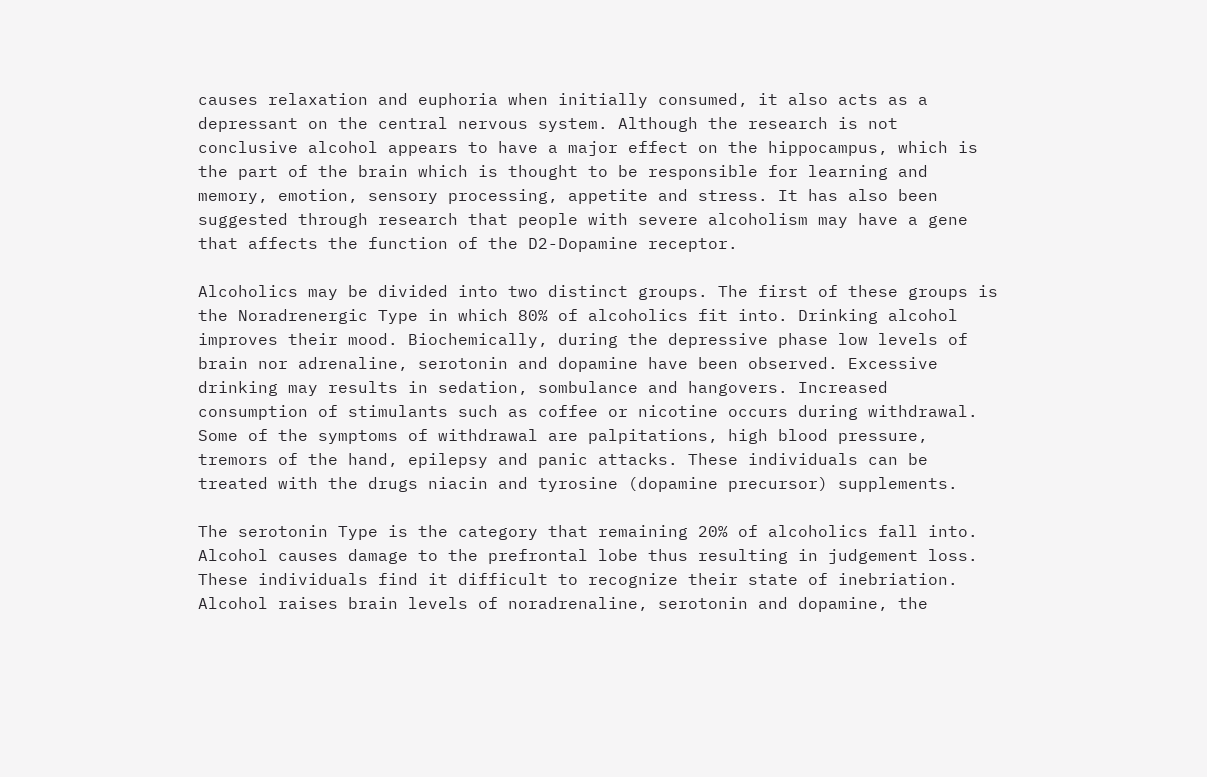causes relaxation and euphoria when initially consumed, it also acts as a depressant on the central nervous system. Although the research is not conclusive alcohol appears to have a major effect on the hippocampus, which is the part of the brain which is thought to be responsible for learning and memory, emotion, sensory processing, appetite and stress. It has also been suggested through research that people with severe alcoholism may have a gene that affects the function of the D2-Dopamine receptor.

Alcoholics may be divided into two distinct groups. The first of these groups is the Noradrenergic Type in which 80% of alcoholics fit into. Drinking alcohol improves their mood. Biochemically, during the depressive phase low levels of brain nor adrenaline, serotonin and dopamine have been observed. Excessive drinking may results in sedation, sombulance and hangovers. Increased consumption of stimulants such as coffee or nicotine occurs during withdrawal. Some of the symptoms of withdrawal are palpitations, high blood pressure, tremors of the hand, epilepsy and panic attacks. These individuals can be treated with the drugs niacin and tyrosine (dopamine precursor) supplements.

The serotonin Type is the category that remaining 20% of alcoholics fall into. Alcohol causes damage to the prefrontal lobe thus resulting in judgement loss. These individuals find it difficult to recognize their state of inebriation. Alcohol raises brain levels of noradrenaline, serotonin and dopamine, the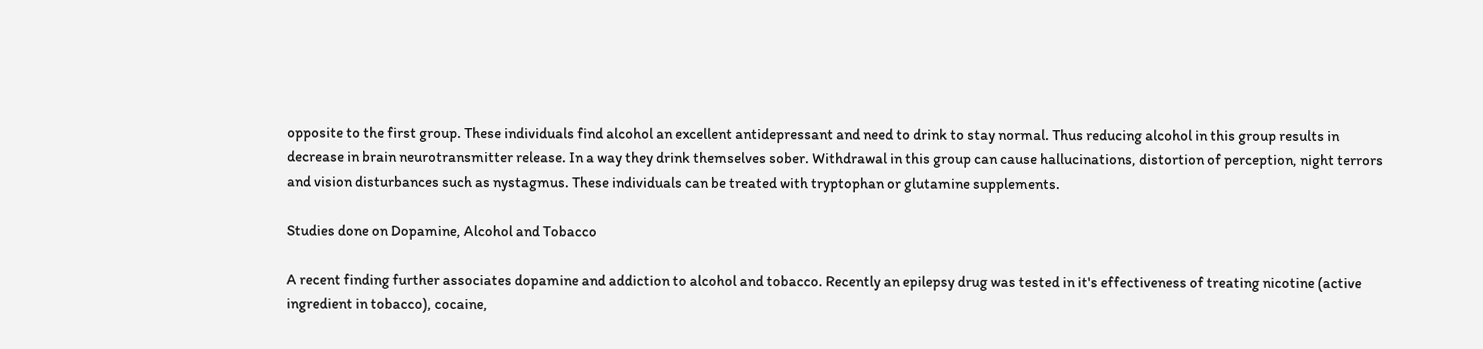opposite to the first group. These individuals find alcohol an excellent antidepressant and need to drink to stay normal. Thus reducing alcohol in this group results in decrease in brain neurotransmitter release. In a way they drink themselves sober. Withdrawal in this group can cause hallucinations, distortion of perception, night terrors and vision disturbances such as nystagmus. These individuals can be treated with tryptophan or glutamine supplements.

Studies done on Dopamine, Alcohol and Tobacco

A recent finding further associates dopamine and addiction to alcohol and tobacco. Recently an epilepsy drug was tested in it's effectiveness of treating nicotine (active ingredient in tobacco), cocaine,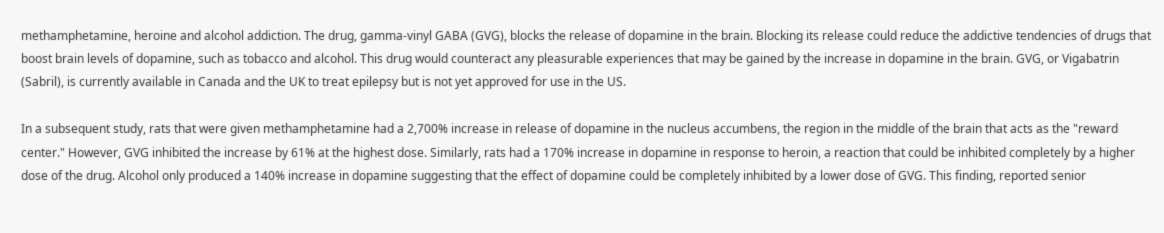methamphetamine, heroine and alcohol addiction. The drug, gamma-vinyl GABA (GVG), blocks the release of dopamine in the brain. Blocking its release could reduce the addictive tendencies of drugs that boost brain levels of dopamine, such as tobacco and alcohol. This drug would counteract any pleasurable experiences that may be gained by the increase in dopamine in the brain. GVG, or Vigabatrin (Sabril), is currently available in Canada and the UK to treat epilepsy but is not yet approved for use in the US.

In a subsequent study, rats that were given methamphetamine had a 2,700% increase in release of dopamine in the nucleus accumbens, the region in the middle of the brain that acts as the "reward center." However, GVG inhibited the increase by 61% at the highest dose. Similarly, rats had a 170% increase in dopamine in response to heroin, a reaction that could be inhibited completely by a higher dose of the drug. Alcohol only produced a 140% increase in dopamine suggesting that the effect of dopamine could be completely inhibited by a lower dose of GVG. This finding, reported senior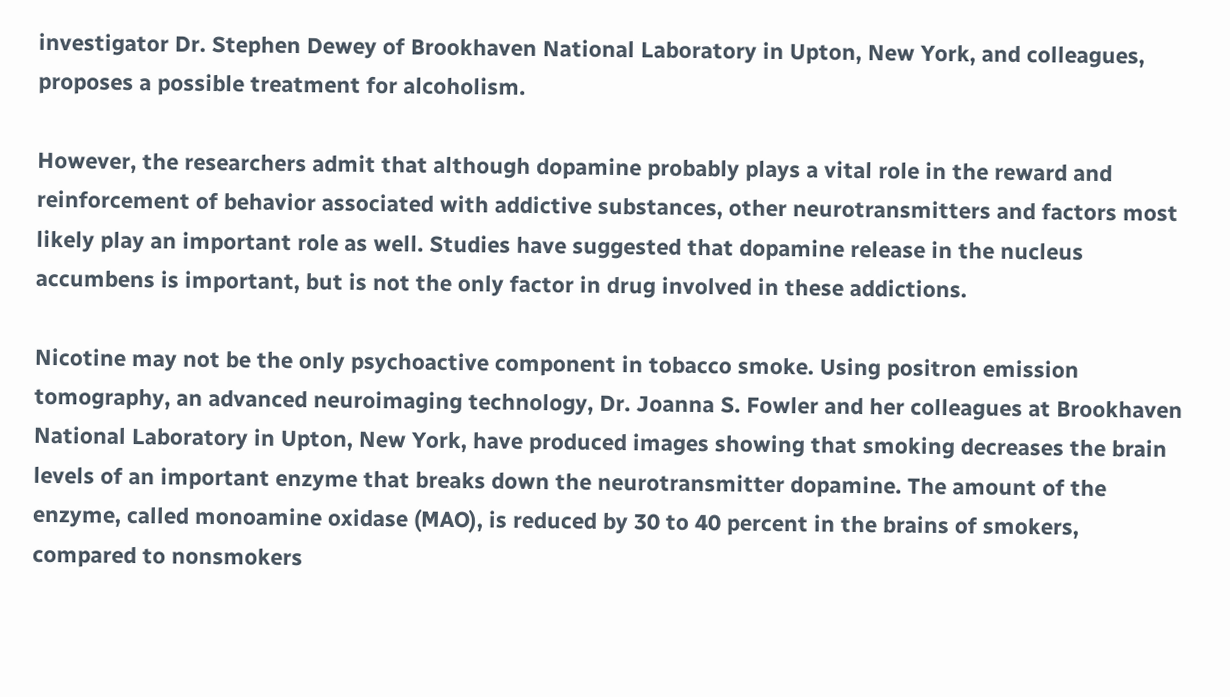investigator Dr. Stephen Dewey of Brookhaven National Laboratory in Upton, New York, and colleagues, proposes a possible treatment for alcoholism.

However, the researchers admit that although dopamine probably plays a vital role in the reward and reinforcement of behavior associated with addictive substances, other neurotransmitters and factors most likely play an important role as well. Studies have suggested that dopamine release in the nucleus accumbens is important, but is not the only factor in drug involved in these addictions.

Nicotine may not be the only psychoactive component in tobacco smoke. Using positron emission tomography, an advanced neuroimaging technology, Dr. Joanna S. Fowler and her colleagues at Brookhaven National Laboratory in Upton, New York, have produced images showing that smoking decreases the brain levels of an important enzyme that breaks down the neurotransmitter dopamine. The amount of the enzyme, called monoamine oxidase (MAO), is reduced by 30 to 40 percent in the brains of smokers, compared to nonsmokers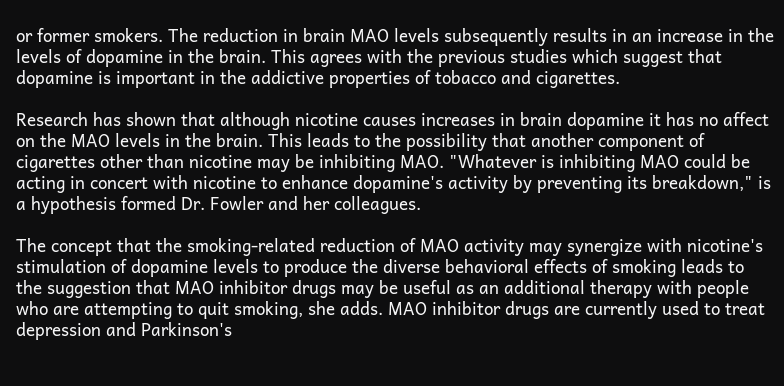or former smokers. The reduction in brain MAO levels subsequently results in an increase in the levels of dopamine in the brain. This agrees with the previous studies which suggest that dopamine is important in the addictive properties of tobacco and cigarettes.

Research has shown that although nicotine causes increases in brain dopamine it has no affect on the MAO levels in the brain. This leads to the possibility that another component of cigarettes other than nicotine may be inhibiting MAO. "Whatever is inhibiting MAO could be acting in concert with nicotine to enhance dopamine's activity by preventing its breakdown," is a hypothesis formed Dr. Fowler and her colleagues.

The concept that the smoking-related reduction of MAO activity may synergize with nicotine's stimulation of dopamine levels to produce the diverse behavioral effects of smoking leads to the suggestion that MAO inhibitor drugs may be useful as an additional therapy with people who are attempting to quit smoking, she adds. MAO inhibitor drugs are currently used to treat depression and Parkinson's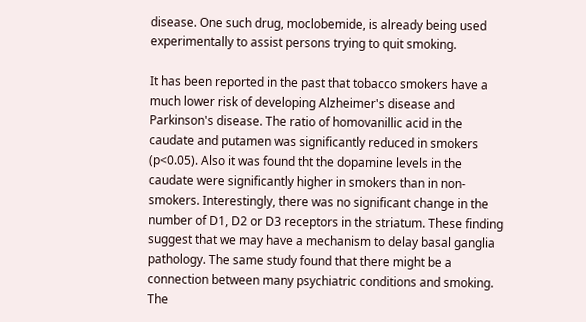disease. One such drug, moclobemide, is already being used experimentally to assist persons trying to quit smoking.

It has been reported in the past that tobacco smokers have a much lower risk of developing Alzheimer's disease and Parkinson's disease. The ratio of homovanillic acid in the caudate and putamen was significantly reduced in smokers (p<0.05). Also it was found tht the dopamine levels in the caudate were significantly higher in smokers than in non-smokers. Interestingly, there was no significant change in the number of D1, D2 or D3 receptors in the striatum. These finding suggest that we may have a mechanism to delay basal ganglia pathology. The same study found that there might be a connection between many psychiatric conditions and smoking. The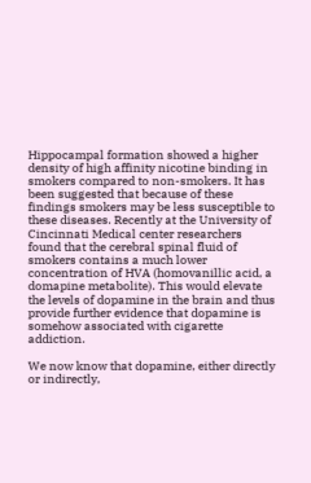Hippocampal formation showed a higher density of high affinity nicotine binding in smokers compared to non-smokers. It has been suggested that because of these findings smokers may be less susceptible to these diseases. Recently at the University of Cincinnati Medical center researchers found that the cerebral spinal fluid of smokers contains a much lower concentration of HVA (homovanillic acid, a domapine metabolite). This would elevate the levels of dopamine in the brain and thus provide further evidence that dopamine is somehow associated with cigarette addiction.

We now know that dopamine, either directly or indirectly,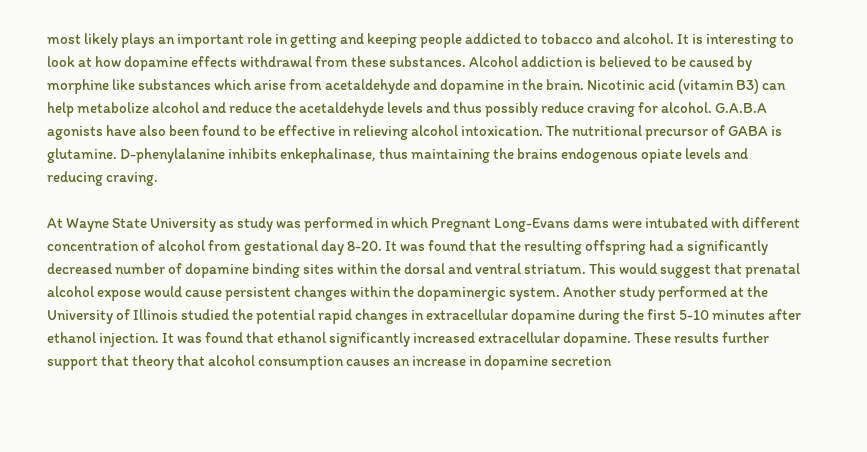most likely plays an important role in getting and keeping people addicted to tobacco and alcohol. It is interesting to look at how dopamine effects withdrawal from these substances. Alcohol addiction is believed to be caused by morphine like substances which arise from acetaldehyde and dopamine in the brain. Nicotinic acid (vitamin B3) can help metabolize alcohol and reduce the acetaldehyde levels and thus possibly reduce craving for alcohol. G.A.B.A agonists have also been found to be effective in relieving alcohol intoxication. The nutritional precursor of GABA is glutamine. D-phenylalanine inhibits enkephalinase, thus maintaining the brains endogenous opiate levels and reducing craving.

At Wayne State University as study was performed in which Pregnant Long-Evans dams were intubated with different concentration of alcohol from gestational day 8-20. It was found that the resulting offspring had a significantly decreased number of dopamine binding sites within the dorsal and ventral striatum. This would suggest that prenatal alcohol expose would cause persistent changes within the dopaminergic system. Another study performed at the University of Illinois studied the potential rapid changes in extracellular dopamine during the first 5-10 minutes after ethanol injection. It was found that ethanol significantly increased extracellular dopamine. These results further support that theory that alcohol consumption causes an increase in dopamine secretion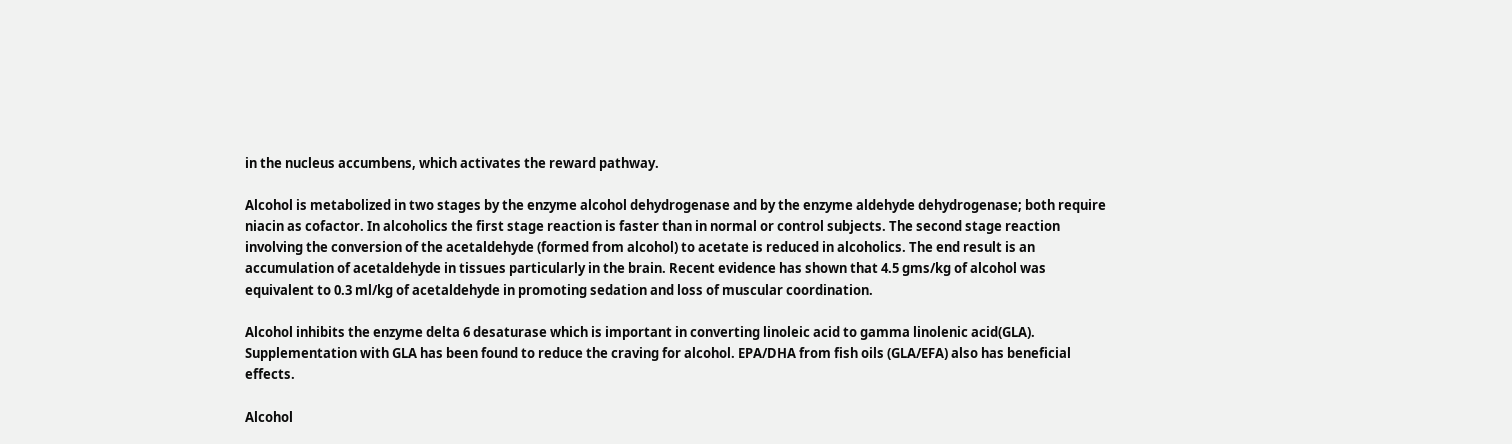in the nucleus accumbens, which activates the reward pathway.

Alcohol is metabolized in two stages by the enzyme alcohol dehydrogenase and by the enzyme aldehyde dehydrogenase; both require niacin as cofactor. In alcoholics the first stage reaction is faster than in normal or control subjects. The second stage reaction involving the conversion of the acetaldehyde (formed from alcohol) to acetate is reduced in alcoholics. The end result is an accumulation of acetaldehyde in tissues particularly in the brain. Recent evidence has shown that 4.5 gms/kg of alcohol was equivalent to 0.3 ml/kg of acetaldehyde in promoting sedation and loss of muscular coordination.

Alcohol inhibits the enzyme delta 6 desaturase which is important in converting linoleic acid to gamma linolenic acid(GLA). Supplementation with GLA has been found to reduce the craving for alcohol. EPA/DHA from fish oils (GLA/EFA) also has beneficial effects.

Alcohol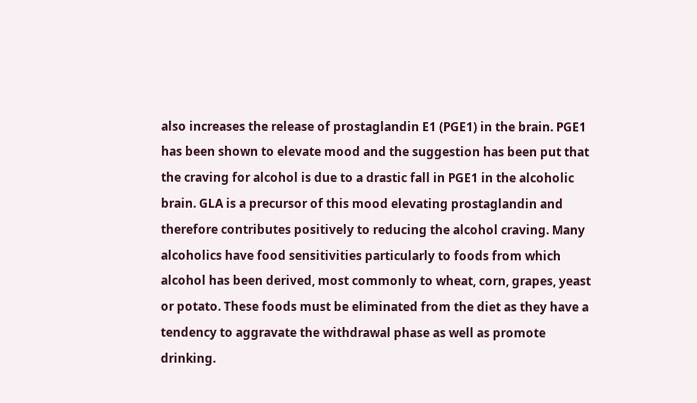also increases the release of prostaglandin E1 (PGE1) in the brain. PGE1 has been shown to elevate mood and the suggestion has been put that the craving for alcohol is due to a drastic fall in PGE1 in the alcoholic brain. GLA is a precursor of this mood elevating prostaglandin and therefore contributes positively to reducing the alcohol craving. Many alcoholics have food sensitivities particularly to foods from which alcohol has been derived, most commonly to wheat, corn, grapes, yeast or potato. These foods must be eliminated from the diet as they have a tendency to aggravate the withdrawal phase as well as promote drinking.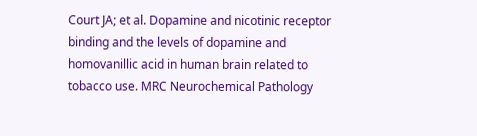Court JA; et al. Dopamine and nicotinic receptor binding and the levels of dopamine and homovanillic acid in human brain related to tobacco use. MRC Neurochemical Pathology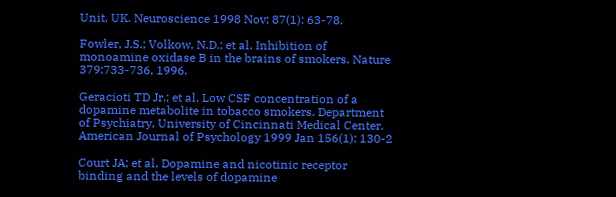Unit, UK. Neuroscience 1998 Nov; 87(1): 63-78.

Fowler, J.S.; Volkow, N.D.; et al. Inhibition of monoamine oxidase B in the brains of smokers. Nature 379:733-736, 1996.

Geracioti TD Jr.; et al. Low CSF concentration of a dopamine metabolite in tobacco smokers. Department of Psychiatry, University of Cincinnati Medical Center. American Journal of Psychology 1999 Jan 156(1): 130-2

Court JA; et al. Dopamine and nicotinic receptor binding and the levels of dopamine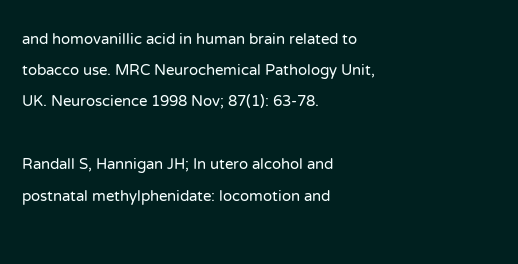and homovanillic acid in human brain related to tobacco use. MRC Neurochemical Pathology Unit, UK. Neuroscience 1998 Nov; 87(1): 63-78.

Randall S, Hannigan JH; In utero alcohol and postnatal methylphenidate: locomotion and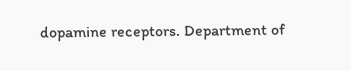dopamine receptors. Department of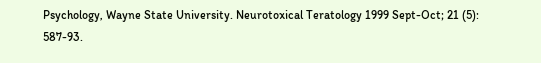Psychology, Wayne State University. Neurotoxical Teratology 1999 Sept-Oct; 21 (5): 587-93.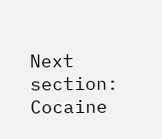Next section: Cocaine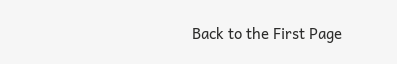Back to the First Page